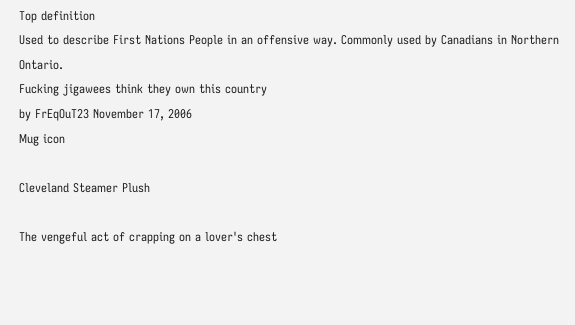Top definition
Used to describe First Nations People in an offensive way. Commonly used by Canadians in Northern Ontario.
Fucking jigawees think they own this country
by FrEqOuT23 November 17, 2006
Mug icon

Cleveland Steamer Plush

The vengeful act of crapping on a lover's chest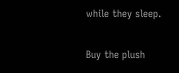while they sleep.

Buy the plush